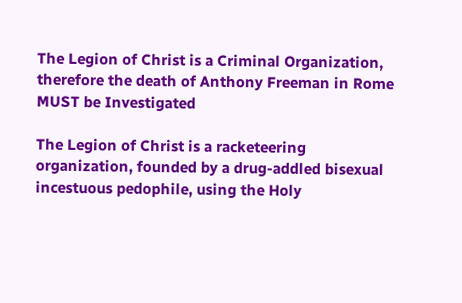The Legion of Christ is a Criminal Organization, therefore the death of Anthony Freeman in Rome MUST be Investigated

The Legion of Christ is a racketeering organization, founded by a drug-addled bisexual incestuous pedophile, using the Holy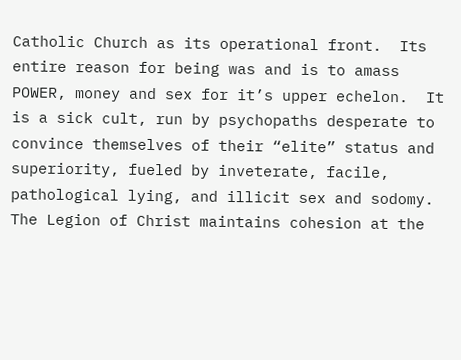Catholic Church as its operational front.  Its entire reason for being was and is to amass POWER, money and sex for it’s upper echelon.  It is a sick cult, run by psychopaths desperate to convince themselves of their “elite” status and superiority, fueled by inveterate, facile, pathological lying, and illicit sex and sodomy. The Legion of Christ maintains cohesion at the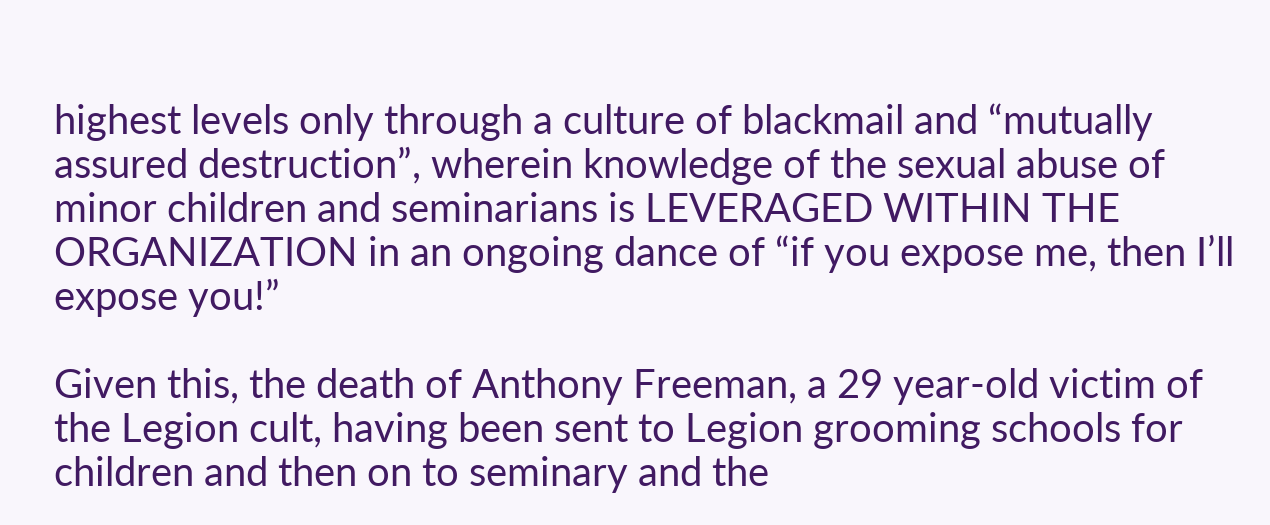highest levels only through a culture of blackmail and “mutually assured destruction”, wherein knowledge of the sexual abuse of minor children and seminarians is LEVERAGED WITHIN THE ORGANIZATION in an ongoing dance of “if you expose me, then I’ll expose you!”

Given this, the death of Anthony Freeman, a 29 year-old victim of the Legion cult, having been sent to Legion grooming schools for children and then on to seminary and the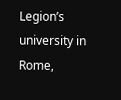Legion’s university in Rome,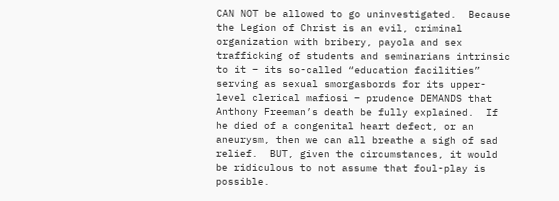CAN NOT be allowed to go uninvestigated.  Because the Legion of Christ is an evil, criminal organization with bribery, payola and sex trafficking of students and seminarians intrinsic to it – its so-called “education facilities” serving as sexual smorgasbords for its upper-level clerical mafiosi – prudence DEMANDS that Anthony Freeman’s death be fully explained.  If he died of a congenital heart defect, or an aneurysm, then we can all breathe a sigh of sad relief.  BUT, given the circumstances, it would be ridiculous to not assume that foul-play is possible.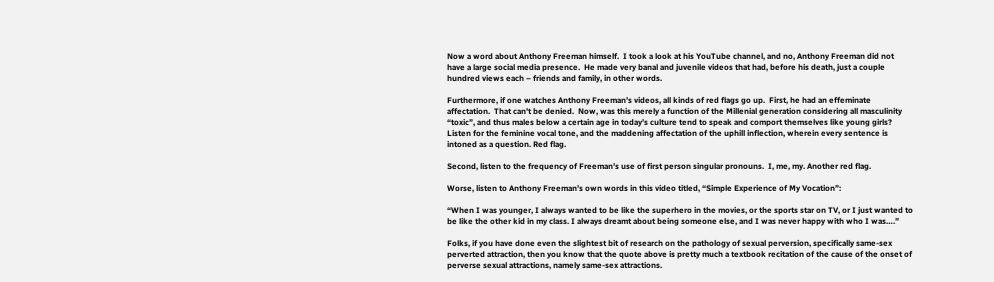Now a word about Anthony Freeman himself.  I took a look at his YouTube channel, and no, Anthony Freeman did not have a large social media presence.  He made very banal and juvenile videos that had, before his death, just a couple hundred views each – friends and family, in other words.

Furthermore, if one watches Anthony Freeman’s videos, all kinds of red flags go up.  First, he had an effeminate affectation.  That can’t be denied.  Now, was this merely a function of the Millenial generation considering all masculinity “toxic”, and thus males below a certain age in today’s culture tend to speak and comport themselves like young girls?  Listen for the feminine vocal tone, and the maddening affectation of the uphill inflection, wherein every sentence is intoned as a question. Red flag.

Second, listen to the frequency of Freeman’s use of first person singular pronouns.  I, me, my. Another red flag.

Worse, listen to Anthony Freeman’s own words in this video titled, “Simple Experience of My Vocation”:

“When I was younger, I always wanted to be like the superhero in the movies, or the sports star on TV, or I just wanted to be like the other kid in my class. I always dreamt about being someone else, and I was never happy with who I was….”

Folks, if you have done even the slightest bit of research on the pathology of sexual perversion, specifically same-sex perverted attraction, then you know that the quote above is pretty much a textbook recitation of the cause of the onset of perverse sexual attractions, namely same-sex attractions.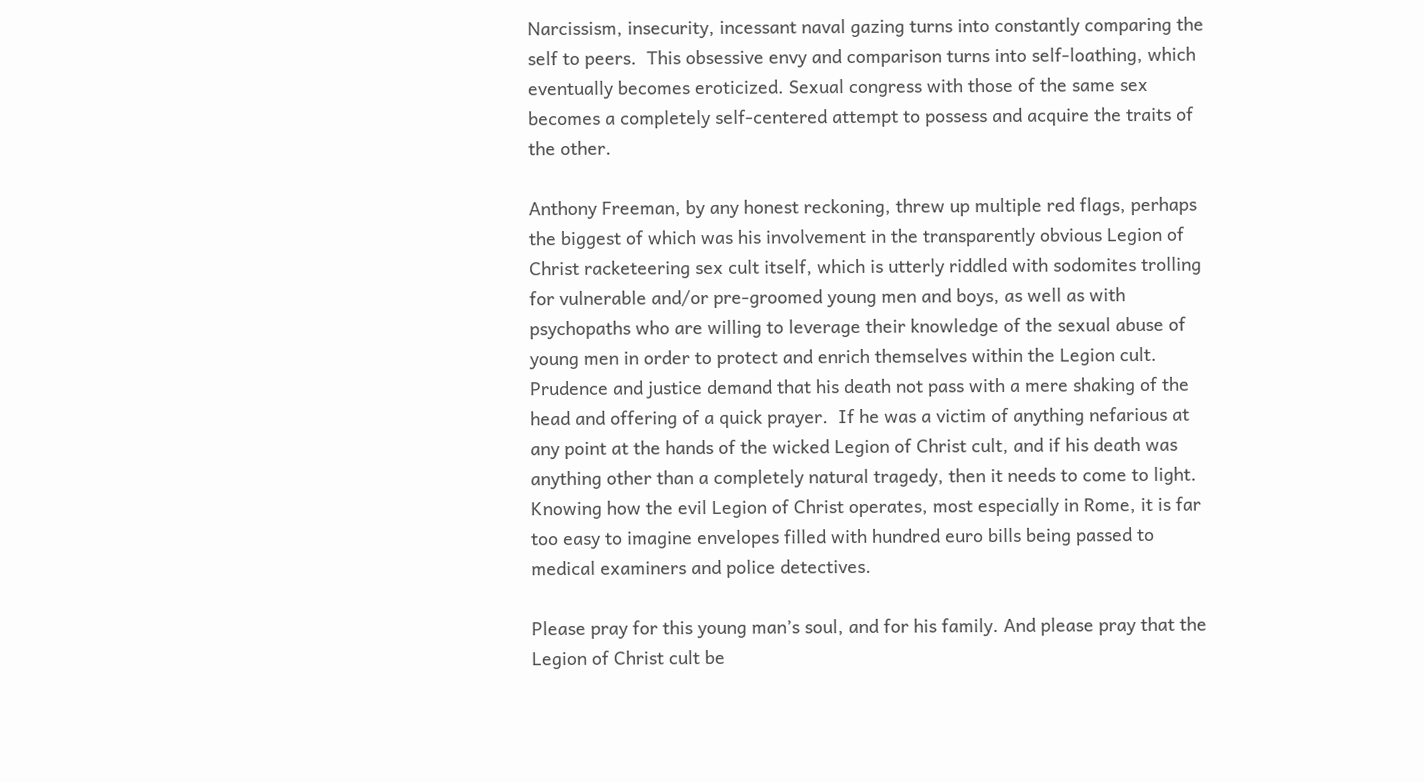Narcissism, insecurity, incessant naval gazing turns into constantly comparing the self to peers.  This obsessive envy and comparison turns into self-loathing, which eventually becomes eroticized. Sexual congress with those of the same sex becomes a completely self-centered attempt to possess and acquire the traits of the other.

Anthony Freeman, by any honest reckoning, threw up multiple red flags, perhaps the biggest of which was his involvement in the transparently obvious Legion of Christ racketeering sex cult itself, which is utterly riddled with sodomites trolling for vulnerable and/or pre-groomed young men and boys, as well as with psychopaths who are willing to leverage their knowledge of the sexual abuse of young men in order to protect and enrich themselves within the Legion cult.  Prudence and justice demand that his death not pass with a mere shaking of the head and offering of a quick prayer.  If he was a victim of anything nefarious at any point at the hands of the wicked Legion of Christ cult, and if his death was anything other than a completely natural tragedy, then it needs to come to light.  Knowing how the evil Legion of Christ operates, most especially in Rome, it is far too easy to imagine envelopes filled with hundred euro bills being passed to medical examiners and police detectives.

Please pray for this young man’s soul, and for his family. And please pray that the Legion of Christ cult be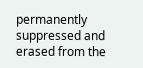permanently suppressed and erased from the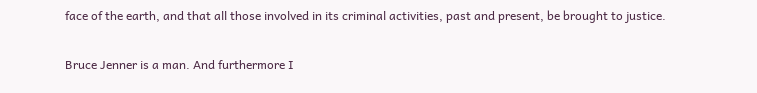face of the earth, and that all those involved in its criminal activities, past and present, be brought to justice.

Bruce Jenner is a man. And furthermore I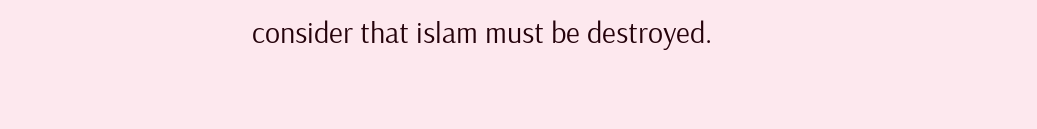consider that islam must be destroyed.